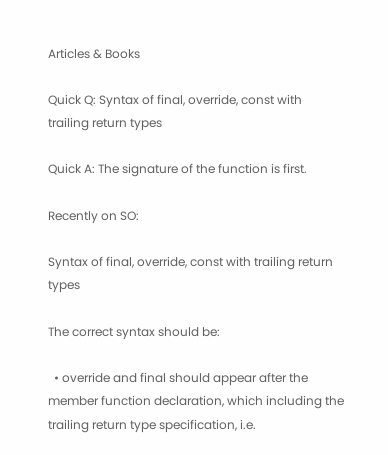Articles & Books

Quick Q: Syntax of final, override, const with trailing return types

Quick A: The signature of the function is first.

Recently on SO:

Syntax of final, override, const with trailing return types

The correct syntax should be:

  • override and final should appear after the member function declaration, which including the trailing return type specification, i.e.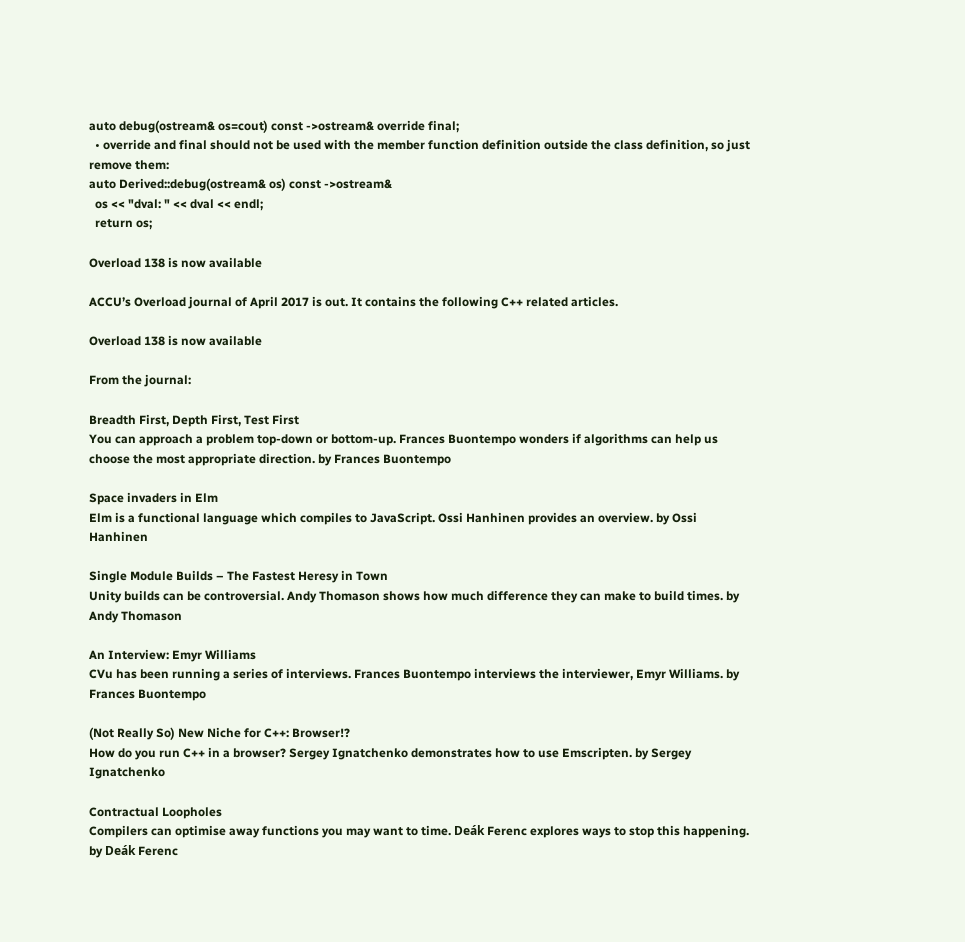auto debug(ostream& os=cout) const ->ostream& override final;
  • override and final should not be used with the member function definition outside the class definition, so just remove them:
auto Derived::debug(ostream& os) const ->ostream&
  os << "dval: " << dval << endl;
  return os;

Overload 138 is now available

ACCU’s Overload journal of April 2017 is out. It contains the following C++ related articles.

Overload 138 is now available

From the journal:

Breadth First, Depth First, Test First
You can approach a problem top-down or bottom-up. Frances Buontempo wonders if algorithms can help us choose the most appropriate direction. by Frances Buontempo

Space invaders in Elm
Elm is a functional language which compiles to JavaScript. Ossi Hanhinen provides an overview. by Ossi Hanhinen

Single Module Builds – The Fastest Heresy in Town
Unity builds can be controversial. Andy Thomason shows how much difference they can make to build times. by Andy Thomason

An Interview: Emyr Williams
CVu has been running a series of interviews. Frances Buontempo interviews the interviewer, Emyr Williams. by Frances Buontempo

(Not Really So) New Niche for C++: Browser!?
How do you run C++ in a browser? Sergey Ignatchenko demonstrates how to use Emscripten. by Sergey Ignatchenko

Contractual Loopholes
Compilers can optimise away functions you may want to time. Deák Ferenc explores ways to stop this happening. by Deák Ferenc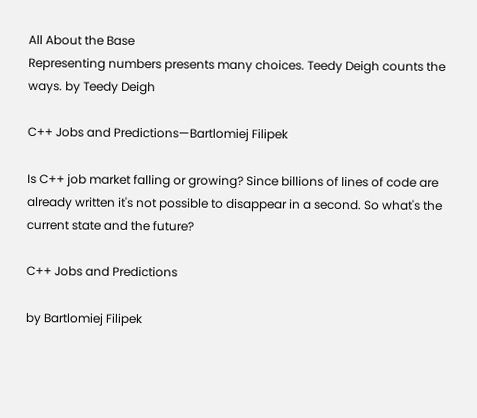All About the Base
Representing numbers presents many choices. Teedy Deigh counts the ways. by Teedy Deigh

C++ Jobs and Predictions—Bartlomiej Filipek

Is C++ job market falling or growing? Since billions of lines of code are already written it's not possible to disappear in a second. So what's the current state and the future?

C++ Jobs and Predictions

by Bartlomiej Filipek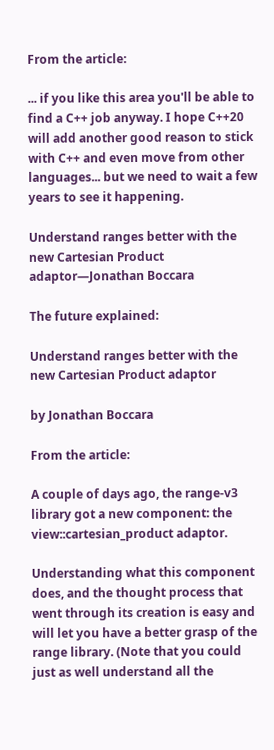From the article:

... if you like this area you'll be able to find a C++ job anyway. I hope C++20 will add another good reason to stick with C++ and even move from other languages... but we need to wait a few years to see it happening.

Understand ranges better with the new Cartesian Product adaptor—Jonathan Boccara

The future explained:

Understand ranges better with the new Cartesian Product adaptor

by Jonathan Boccara

From the article:

A couple of days ago, the range-v3 library got a new component: the view::cartesian_product adaptor.

Understanding what this component does, and the thought process that went through its creation is easy and will let you have a better grasp of the range library. (Note that you could just as well understand all the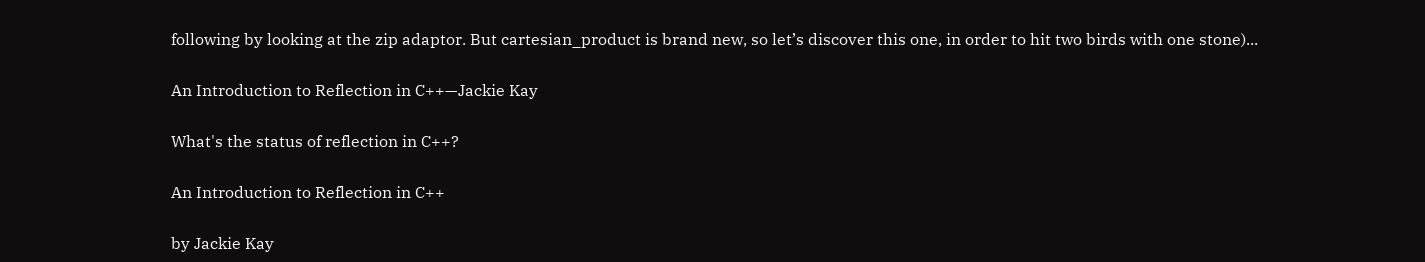following by looking at the zip adaptor. But cartesian_product is brand new, so let’s discover this one, in order to hit two birds with one stone)...

An Introduction to Reflection in C++—Jackie Kay

What's the status of reflection in C++?

An Introduction to Reflection in C++

by Jackie Kay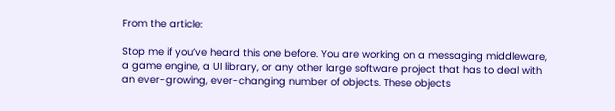From the article:

Stop me if you’ve heard this one before. You are working on a messaging middleware, a game engine, a UI library, or any other large software project that has to deal with an ever-growing, ever-changing number of objects. These objects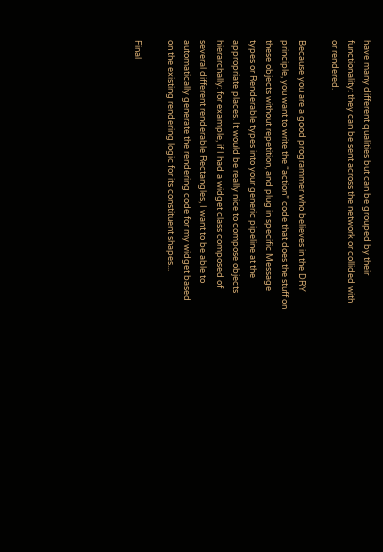have many different qualities but can be grouped by their functionality: they can be sent across the network or collided with or rendered.

Because you are a good programmer who believes in the DRY principle, you want to write the “action” code that does the stuff on these objects without repetition, and plug in specific Message types or Renderable types into your generic pipeline at the appropriate places. It would be really nice to compose objects hierarchally: for example, if I had a widget class composed of several different renderable Rectangles, I want to be able to automatically generate the rendering code for my widget based on the existing rendering logic for its constituent shapes...

Final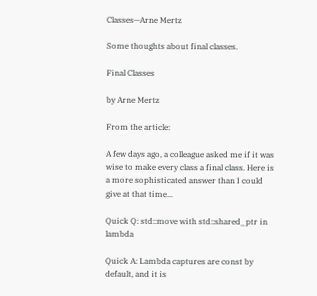Classes—Arne Mertz

Some thoughts about final classes.

Final Classes

by Arne Mertz

From the article:

A few days ago, a colleague asked me if it was wise to make every class a final class. Here is a more sophisticated answer than I could give at that time...

Quick Q: std::move with std::shared_ptr in lambda

Quick A: Lambda captures are const by default, and it is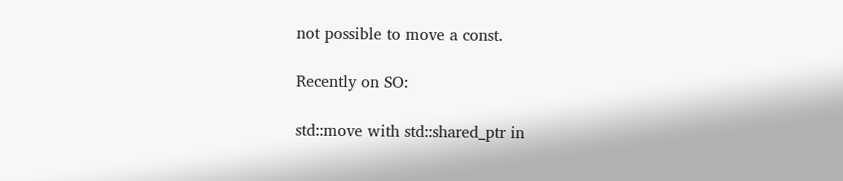not possible to move a const.

Recently on SO:

std::move with std::shared_ptr in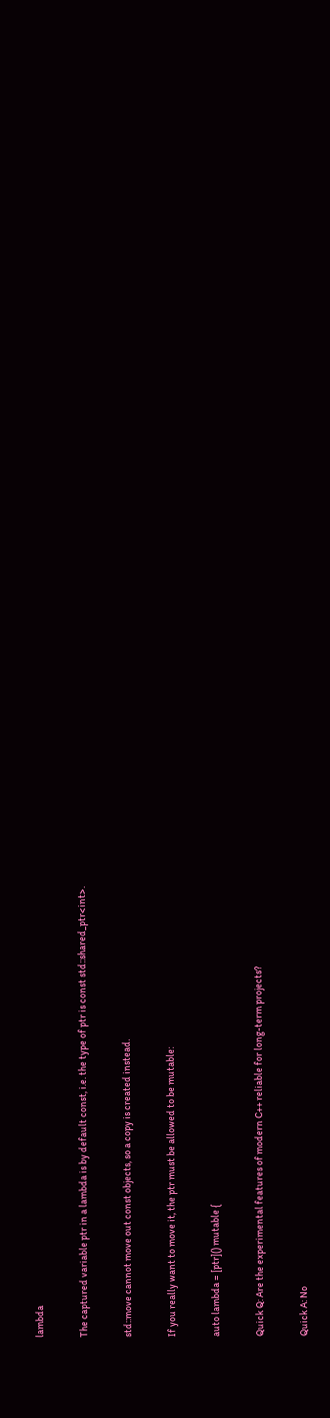lambda

The captured variable ptr in a lambda is by default const, i.e. the type of ptr is const std::shared_ptr<int>.

std::move cannot move out const objects, so a copy is created instead.

If you really want to move it, the ptr must be allowed to be mutable:

auto lambda = [ptr]() mutable {

Quick Q: Are the experimental features of modern C++ reliable for long-term projects?

Quick A: No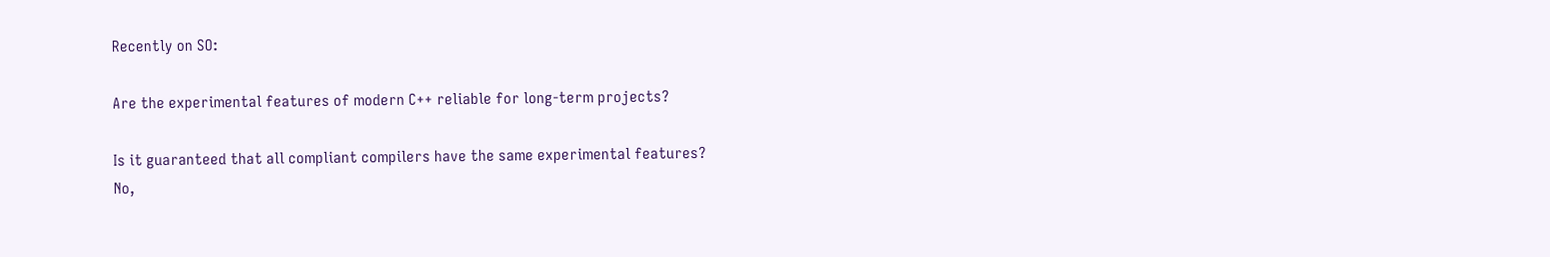Recently on SO:

Are the experimental features of modern C++ reliable for long-term projects?

Is it guaranteed that all compliant compilers have the same experimental features?
No,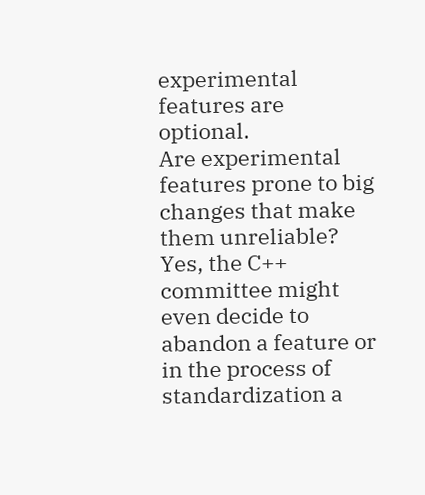experimental features are optional.
Are experimental features prone to big changes that make them unreliable?
Yes, the C++ committee might even decide to abandon a feature or in the process of standardization a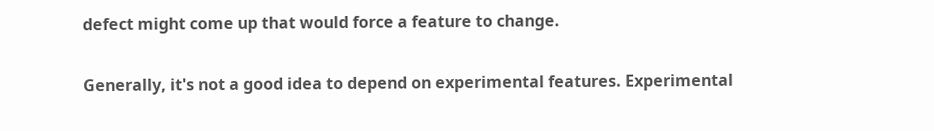defect might come up that would force a feature to change.

Generally, it's not a good idea to depend on experimental features. Experimental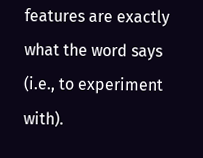features are exactly what the word says (i.e., to experiment with).